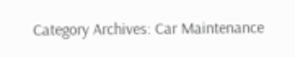Category Archives: Car Maintenance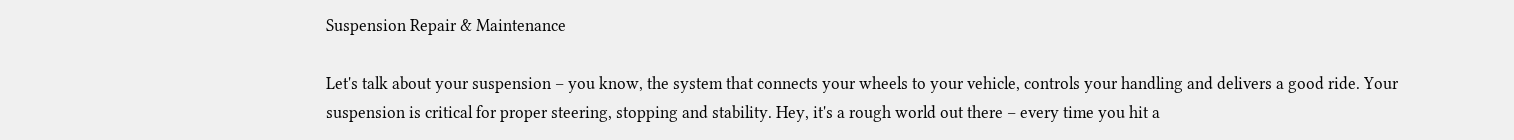Suspension Repair & Maintenance

Let's talk about your suspension – you know, the system that connects your wheels to your vehicle, controls your handling and delivers a good ride. Your suspension is critical for proper steering, stopping and stability. Hey, it's a rough world out there – every time you hit a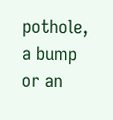pothole, a bump or an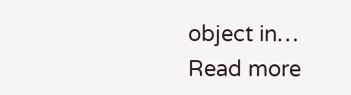object in…
Read more